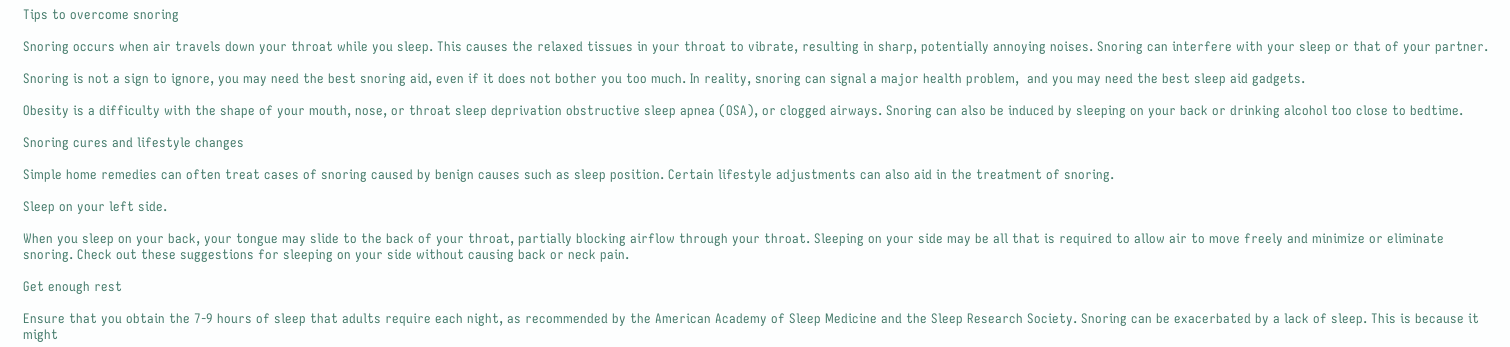Tips to overcome snoring

Snoring occurs when air travels down your throat while you sleep. This causes the relaxed tissues in your throat to vibrate, resulting in sharp, potentially annoying noises. Snoring can interfere with your sleep or that of your partner.

Snoring is not a sign to ignore, you may need the best snoring aid, even if it does not bother you too much. In reality, snoring can signal a major health problem,  and you may need the best sleep aid gadgets.

Obesity is a difficulty with the shape of your mouth, nose, or throat sleep deprivation obstructive sleep apnea (OSA), or clogged airways. Snoring can also be induced by sleeping on your back or drinking alcohol too close to bedtime.

Snoring cures and lifestyle changes

Simple home remedies can often treat cases of snoring caused by benign causes such as sleep position. Certain lifestyle adjustments can also aid in the treatment of snoring.

Sleep on your left side.

When you sleep on your back, your tongue may slide to the back of your throat, partially blocking airflow through your throat. Sleeping on your side may be all that is required to allow air to move freely and minimize or eliminate snoring. Check out these suggestions for sleeping on your side without causing back or neck pain.

Get enough rest

Ensure that you obtain the 7-9 hours of sleep that adults require each night, as recommended by the American Academy of Sleep Medicine and the Sleep Research Society. Snoring can be exacerbated by a lack of sleep. This is because it might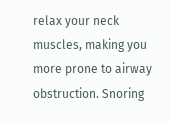relax your neck muscles, making you more prone to airway obstruction. Snoring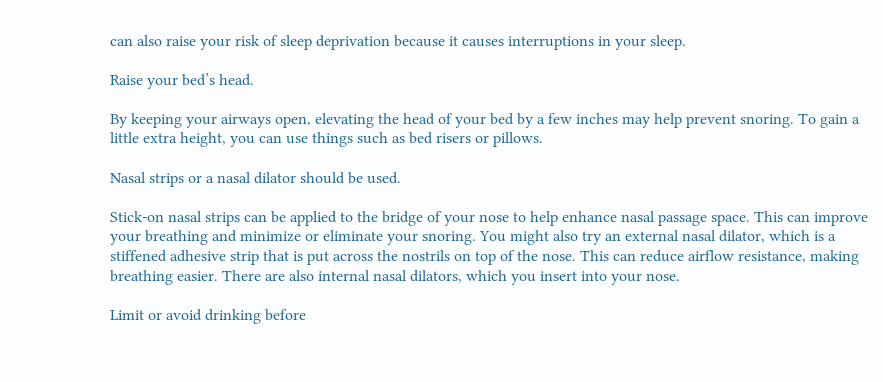can also raise your risk of sleep deprivation because it causes interruptions in your sleep.

Raise your bed’s head.

By keeping your airways open, elevating the head of your bed by a few inches may help prevent snoring. To gain a little extra height, you can use things such as bed risers or pillows.

Nasal strips or a nasal dilator should be used.

Stick-on nasal strips can be applied to the bridge of your nose to help enhance nasal passage space. This can improve your breathing and minimize or eliminate your snoring. You might also try an external nasal dilator, which is a stiffened adhesive strip that is put across the nostrils on top of the nose. This can reduce airflow resistance, making breathing easier. There are also internal nasal dilators, which you insert into your nose.

Limit or avoid drinking before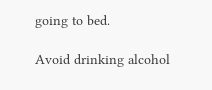going to bed.

Avoid drinking alcohol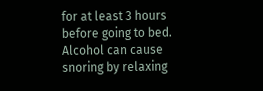for at least 3 hours before going to bed. Alcohol can cause snoring by relaxing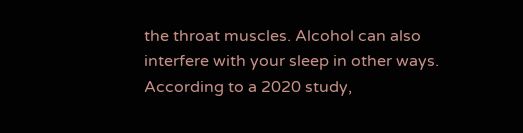the throat muscles. Alcohol can also interfere with your sleep in other ways. According to a 2020 study,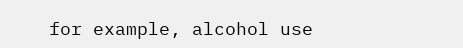for example, alcohol use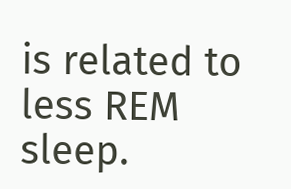is related to less REM sleep.